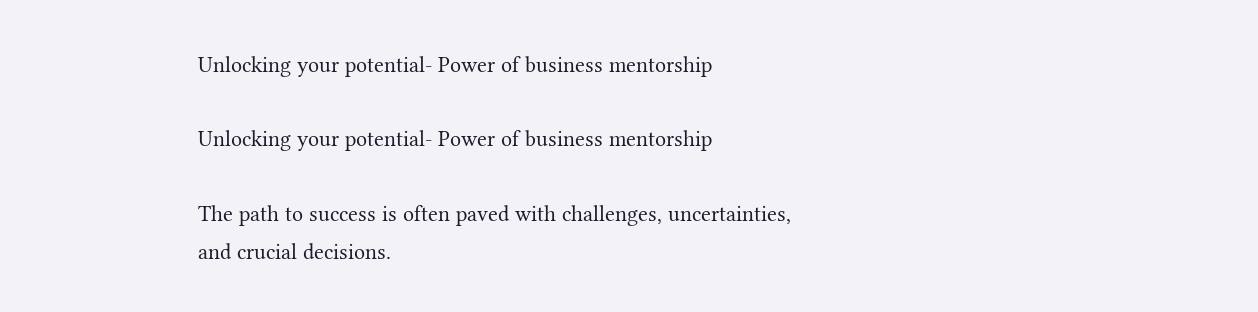Unlocking your potential- Power of business mentorship

Unlocking your potential- Power of business mentorship

The path to success is often paved with challenges, uncertainties, and crucial decisions.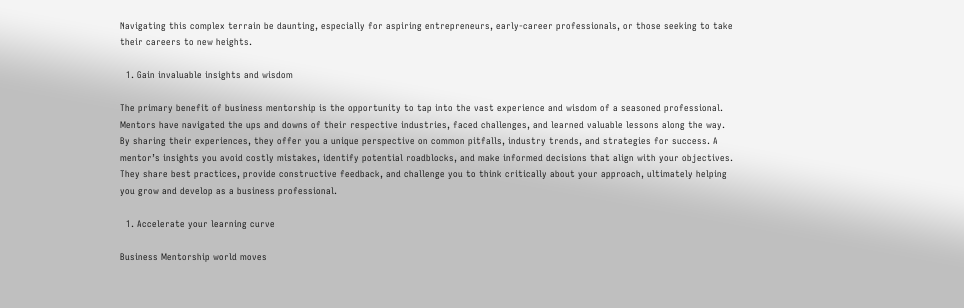Navigating this complex terrain be daunting, especially for aspiring entrepreneurs, early-career professionals, or those seeking to take their careers to new heights.

  1. Gain invaluable insights and wisdom

The primary benefit of business mentorship is the opportunity to tap into the vast experience and wisdom of a seasoned professional. Mentors have navigated the ups and downs of their respective industries, faced challenges, and learned valuable lessons along the way. By sharing their experiences, they offer you a unique perspective on common pitfalls, industry trends, and strategies for success. A mentor’s insights you avoid costly mistakes, identify potential roadblocks, and make informed decisions that align with your objectives. They share best practices, provide constructive feedback, and challenge you to think critically about your approach, ultimately helping you grow and develop as a business professional.

  1. Accelerate your learning curve

Business Mentorship world moves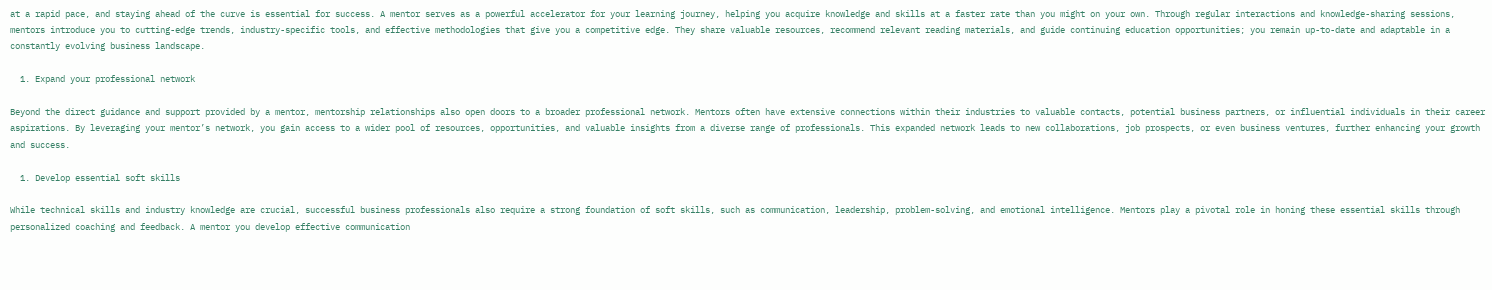at a rapid pace, and staying ahead of the curve is essential for success. A mentor serves as a powerful accelerator for your learning journey, helping you acquire knowledge and skills at a faster rate than you might on your own. Through regular interactions and knowledge-sharing sessions, mentors introduce you to cutting-edge trends, industry-specific tools, and effective methodologies that give you a competitive edge. They share valuable resources, recommend relevant reading materials, and guide continuing education opportunities; you remain up-to-date and adaptable in a constantly evolving business landscape.

  1. Expand your professional network

Beyond the direct guidance and support provided by a mentor, mentorship relationships also open doors to a broader professional network. Mentors often have extensive connections within their industries to valuable contacts, potential business partners, or influential individuals in their career aspirations. By leveraging your mentor’s network, you gain access to a wider pool of resources, opportunities, and valuable insights from a diverse range of professionals. This expanded network leads to new collaborations, job prospects, or even business ventures, further enhancing your growth and success.

  1. Develop essential soft skills

While technical skills and industry knowledge are crucial, successful business professionals also require a strong foundation of soft skills, such as communication, leadership, problem-solving, and emotional intelligence. Mentors play a pivotal role in honing these essential skills through personalized coaching and feedback. A mentor you develop effective communication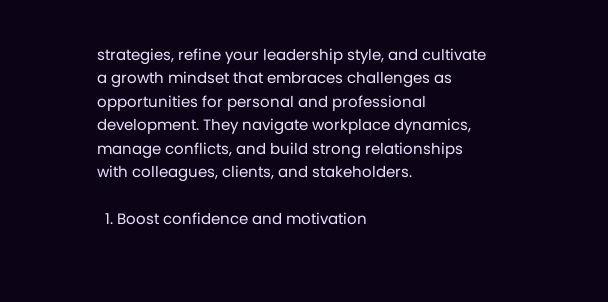strategies, refine your leadership style, and cultivate a growth mindset that embraces challenges as opportunities for personal and professional development. They navigate workplace dynamics, manage conflicts, and build strong relationships with colleagues, clients, and stakeholders.

  1. Boost confidence and motivation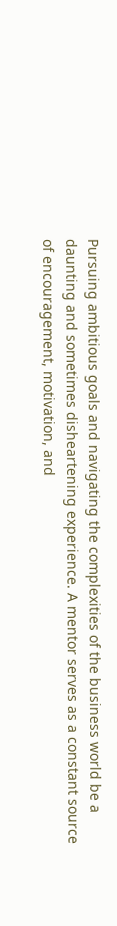Pursuing ambitious goals and navigating the complexities of the business world be a daunting and sometimes disheartening experience. A mentor serves as a constant source of encouragement, motivation, and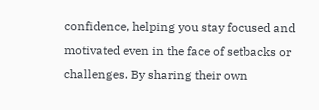confidence, helping you stay focused and motivated even in the face of setbacks or challenges. By sharing their own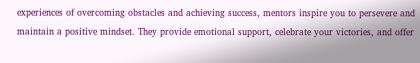experiences of overcoming obstacles and achieving success, mentors inspire you to persevere and maintain a positive mindset. They provide emotional support, celebrate your victories, and offer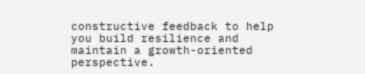constructive feedback to help you build resilience and maintain a growth-oriented perspective.